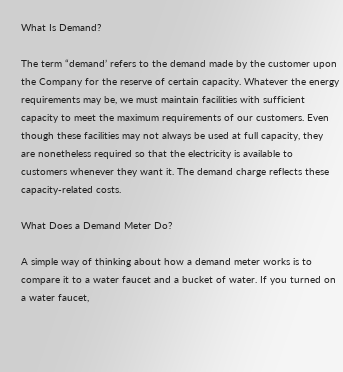What Is Demand?

The term “demand’ refers to the demand made by the customer upon the Company for the reserve of certain capacity. Whatever the energy requirements may be, we must maintain facilities with sufficient capacity to meet the maximum requirements of our customers. Even though these facilities may not always be used at full capacity, they are nonetheless required so that the electricity is available to customers whenever they want it. The demand charge reflects these capacity-related costs.

What Does a Demand Meter Do?

A simple way of thinking about how a demand meter works is to compare it to a water faucet and a bucket of water. If you turned on a water faucet,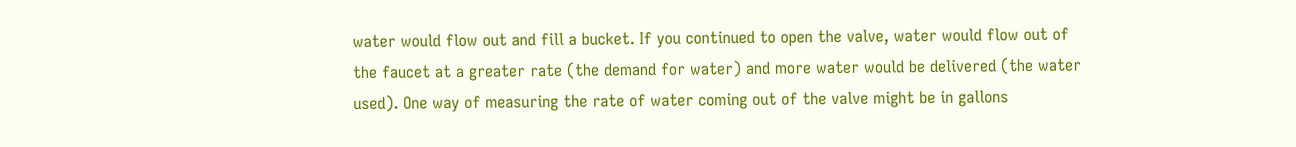water would flow out and fill a bucket. If you continued to open the valve, water would flow out of the faucet at a greater rate (the demand for water) and more water would be delivered (the water used). One way of measuring the rate of water coming out of the valve might be in gallons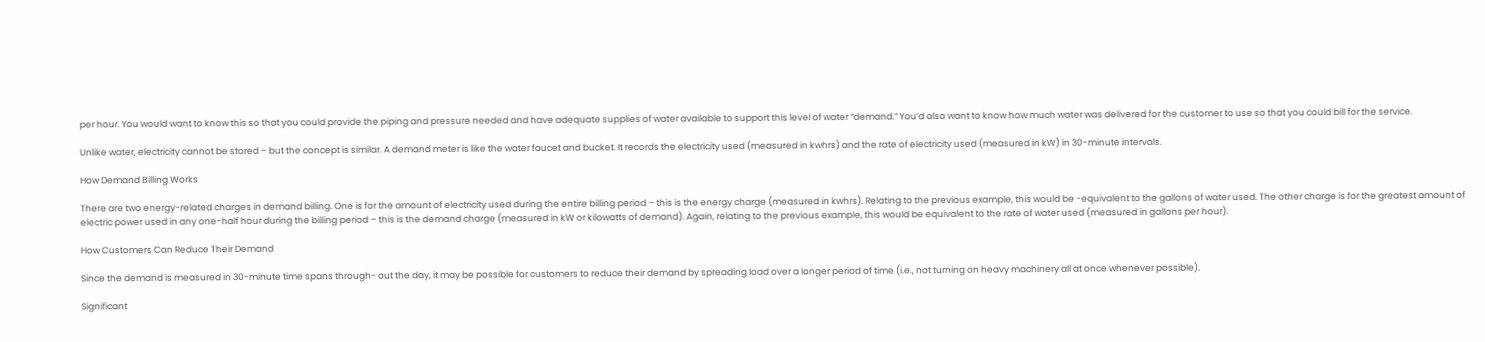per hour. You would want to know this so that you could provide the piping and pressure needed and have adequate supplies of water available to support this level of water “demand.” You’d also want to know how much water was delivered for the customer to use so that you could bill for the service.

Unlike water, electricity cannot be stored – but the concept is similar. A demand meter is like the water faucet and bucket. It records the electricity used (measured in kwhrs) and the rate of electricity used (measured in kW) in 30-minute intervals.

How Demand Billing Works

There are two energy-related charges in demand billing. One is for the amount of electricity used during the entire billing period – this is the energy charge (measured in kwhrs). Relating to the previous example, this would be -equivalent to the gallons of water used. The other charge is for the greatest amount of electric power used in any one-half hour during the billing period – this is the demand charge (measured in kW or kilowatts of demand). Again, relating to the previous example, this would be equivalent to the rate of water used (measured in gallons per hour).

How Customers Can Reduce Their Demand

Since the demand is measured in 30-minute time spans through- out the day, it may be possible for customers to reduce their demand by spreading load over a longer period of time (i.e., not turning on heavy machinery all at once whenever possible).

Significant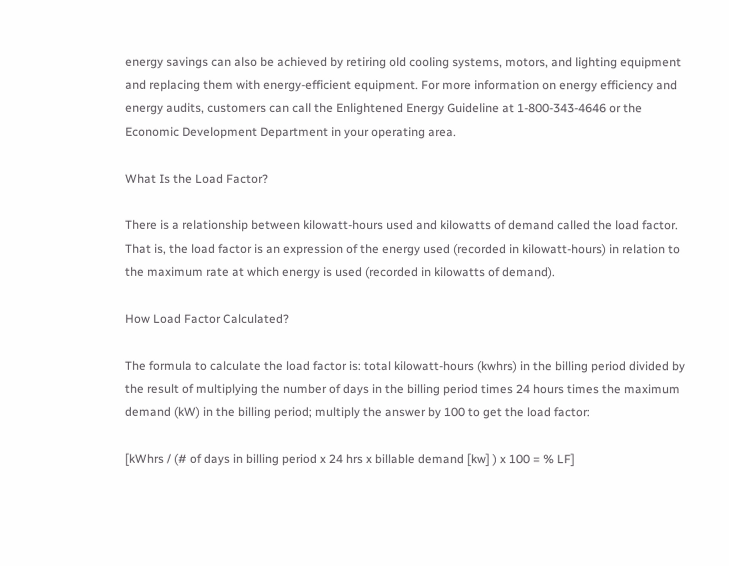energy savings can also be achieved by retiring old cooling systems, motors, and lighting equipment and replacing them with energy-efficient equipment. For more information on energy efficiency and energy audits, customers can call the Enlightened Energy Guideline at 1-800-343-4646 or the Economic Development Department in your operating area.

What Is the Load Factor?

There is a relationship between kilowatt-hours used and kilowatts of demand called the load factor. That is, the load factor is an expression of the energy used (recorded in kilowatt-hours) in relation to the maximum rate at which energy is used (recorded in kilowatts of demand).

How Load Factor Calculated?

The formula to calculate the load factor is: total kilowatt-hours (kwhrs) in the billing period divided by the result of multiplying the number of days in the billing period times 24 hours times the maximum demand (kW) in the billing period; multiply the answer by 100 to get the load factor:

[kWhrs / (# of days in billing period x 24 hrs x billable demand [kw] ) x 100 = % LF]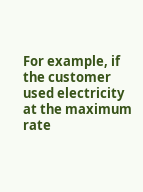For example, if the customer used electricity at the maximum rate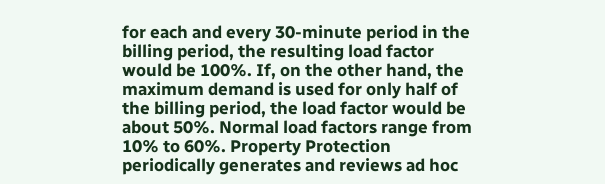for each and every 30-minute period in the billing period, the resulting load factor would be 100%. If, on the other hand, the maximum demand is used for only half of the billing period, the load factor would be about 50%. Normal load factors range from 10% to 60%. Property Protection periodically generates and reviews ad hoc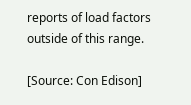reports of load factors outside of this range.

[Source: Con Edison]